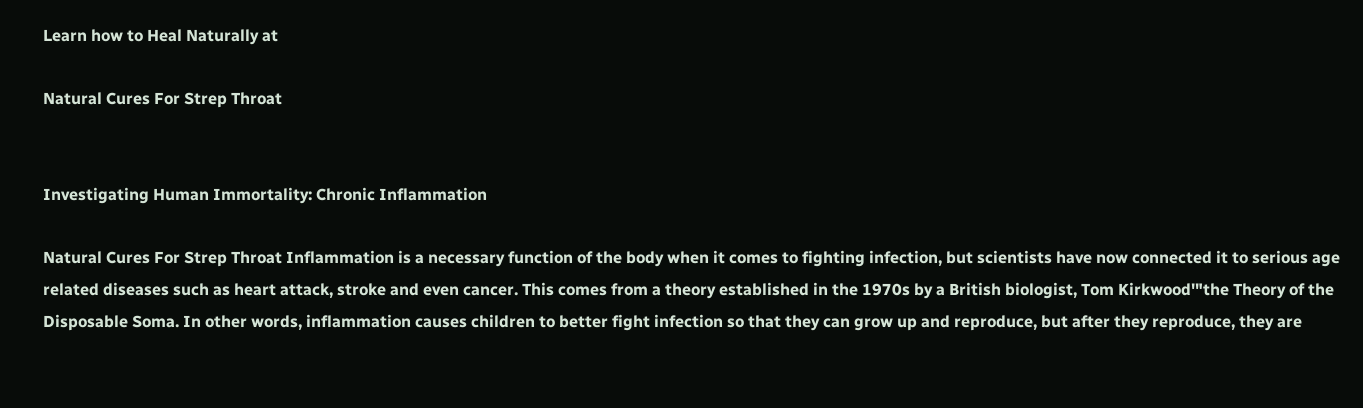Learn how to Heal Naturally at

Natural Cures For Strep Throat


Investigating Human Immortality: Chronic Inflammation

Natural Cures For Strep Throat Inflammation is a necessary function of the body when it comes to fighting infection, but scientists have now connected it to serious age related diseases such as heart attack, stroke and even cancer. This comes from a theory established in the 1970s by a British biologist, Tom Kirkwood'"the Theory of the Disposable Soma. In other words, inflammation causes children to better fight infection so that they can grow up and reproduce, but after they reproduce, they are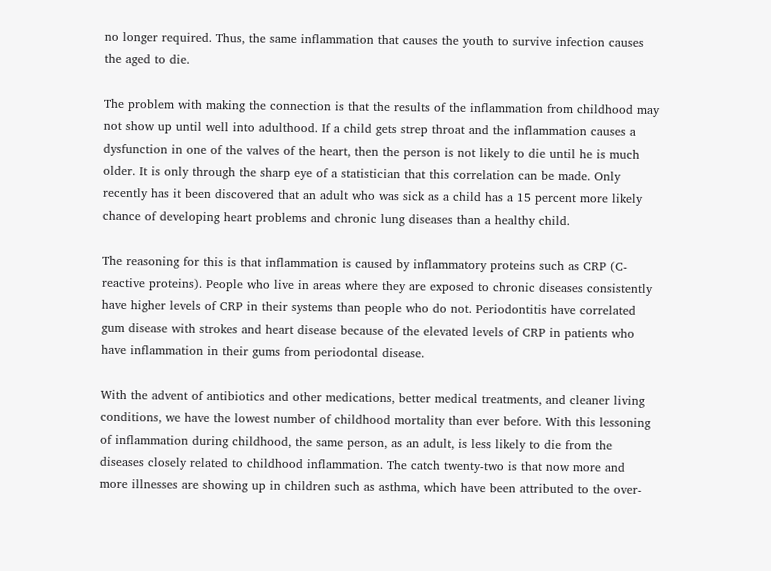no longer required. Thus, the same inflammation that causes the youth to survive infection causes the aged to die.

The problem with making the connection is that the results of the inflammation from childhood may not show up until well into adulthood. If a child gets strep throat and the inflammation causes a dysfunction in one of the valves of the heart, then the person is not likely to die until he is much older. It is only through the sharp eye of a statistician that this correlation can be made. Only recently has it been discovered that an adult who was sick as a child has a 15 percent more likely chance of developing heart problems and chronic lung diseases than a healthy child.

The reasoning for this is that inflammation is caused by inflammatory proteins such as CRP (C-reactive proteins). People who live in areas where they are exposed to chronic diseases consistently have higher levels of CRP in their systems than people who do not. Periodontitis have correlated gum disease with strokes and heart disease because of the elevated levels of CRP in patients who have inflammation in their gums from periodontal disease.

With the advent of antibiotics and other medications, better medical treatments, and cleaner living conditions, we have the lowest number of childhood mortality than ever before. With this lessoning of inflammation during childhood, the same person, as an adult, is less likely to die from the diseases closely related to childhood inflammation. The catch twenty-two is that now more and more illnesses are showing up in children such as asthma, which have been attributed to the over-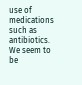use of medications such as antibiotics. We seem to be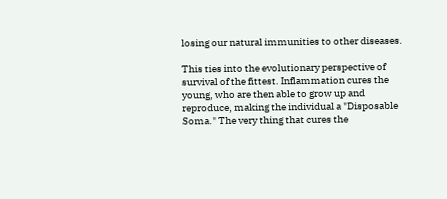losing our natural immunities to other diseases.

This ties into the evolutionary perspective of survival of the fittest. Inflammation cures the young, who are then able to grow up and reproduce, making the individual a "Disposable Soma." The very thing that cures the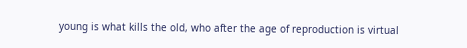young is what kills the old, who after the age of reproduction is virtual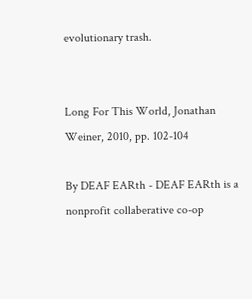evolutionary trash.


Long For This World, Jonathan Weiner, 2010, pp. 102-104

By DEAF EARth - DEAF EARth is a nonprofit collaberative co-op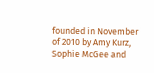founded in November of 2010 by Amy Kurz, Sophie McGee and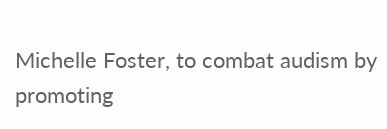Michelle Foster, to combat audism by promoting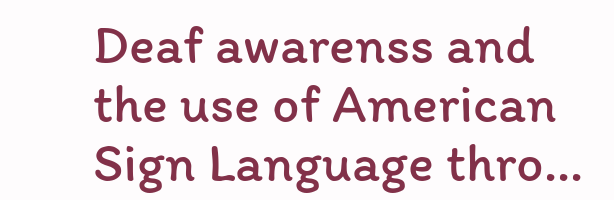Deaf awarenss and the use of American Sign Language thro...